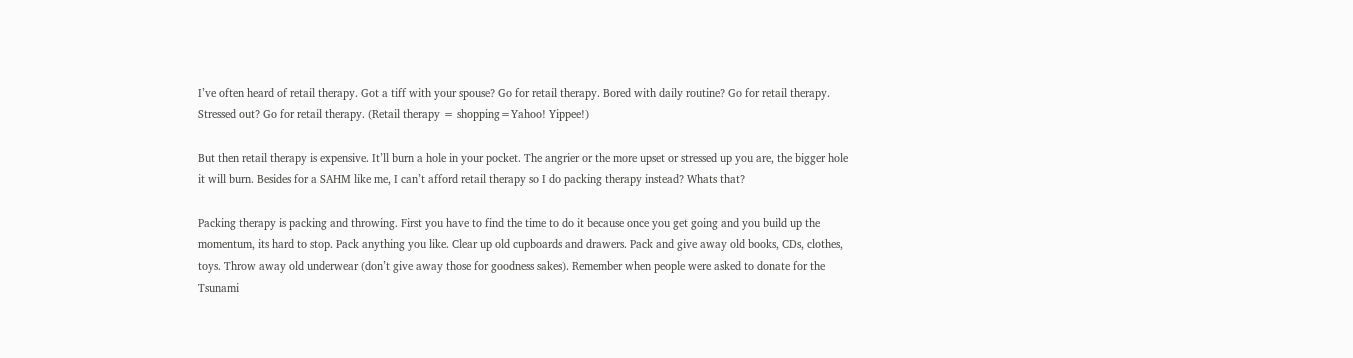I’ve often heard of retail therapy. Got a tiff with your spouse? Go for retail therapy. Bored with daily routine? Go for retail therapy. Stressed out? Go for retail therapy. (Retail therapy = shopping=Yahoo! Yippee!)

But then retail therapy is expensive. It’ll burn a hole in your pocket. The angrier or the more upset or stressed up you are, the bigger hole it will burn. Besides for a SAHM like me, I can’t afford retail therapy so I do packing therapy instead? Whats that?

Packing therapy is packing and throwing. First you have to find the time to do it because once you get going and you build up the momentum, its hard to stop. Pack anything you like. Clear up old cupboards and drawers. Pack and give away old books, CDs, clothes, toys. Throw away old underwear (don’t give away those for goodness sakes). Remember when people were asked to donate for the Tsunami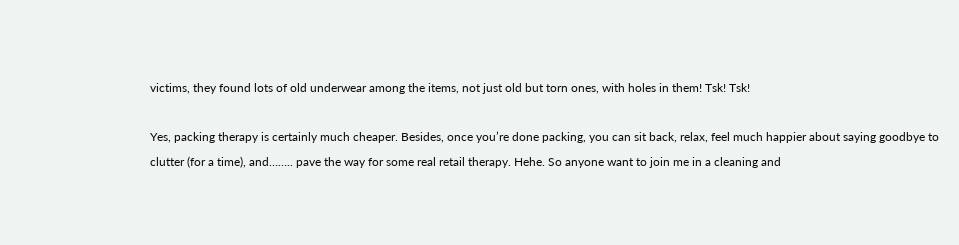victims, they found lots of old underwear among the items, not just old but torn ones, with holes in them! Tsk! Tsk!

Yes, packing therapy is certainly much cheaper. Besides, once you’re done packing, you can sit back, relax, feel much happier about saying goodbye to clutter (for a time), and…….. pave the way for some real retail therapy. Hehe. So anyone want to join me in a cleaning and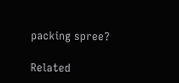packing spree?

Related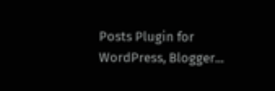Posts Plugin for WordPress, Blogger...